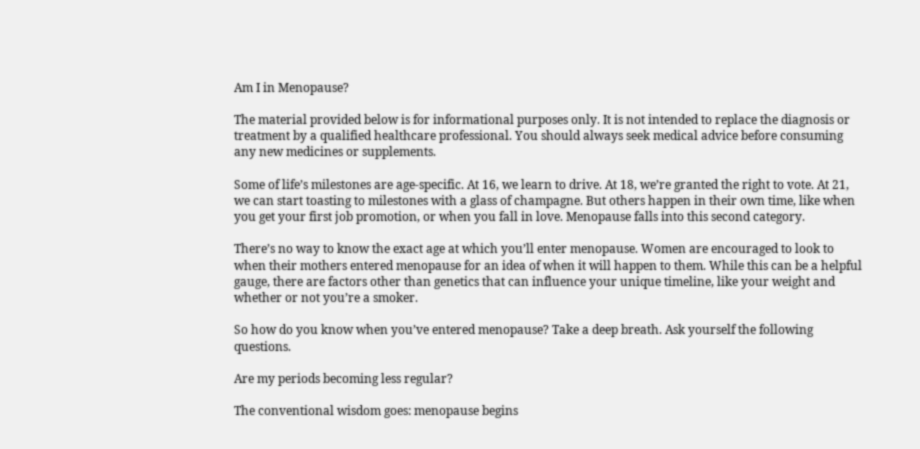Am I in Menopause?

The material provided below is for informational purposes only. It is not intended to replace the diagnosis or treatment by a qualified healthcare professional. You should always seek medical advice before consuming any new medicines or supplements.

Some of life’s milestones are age-specific. At 16, we learn to drive. At 18, we’re granted the right to vote. At 21, we can start toasting to milestones with a glass of champagne. But others happen in their own time, like when you get your first job promotion, or when you fall in love. Menopause falls into this second category.

There’s no way to know the exact age at which you’ll enter menopause. Women are encouraged to look to when their mothers entered menopause for an idea of when it will happen to them. While this can be a helpful gauge, there are factors other than genetics that can influence your unique timeline, like your weight and whether or not you’re a smoker.

So how do you know when you’ve entered menopause? Take a deep breath. Ask yourself the following questions.

Are my periods becoming less regular?

The conventional wisdom goes: menopause begins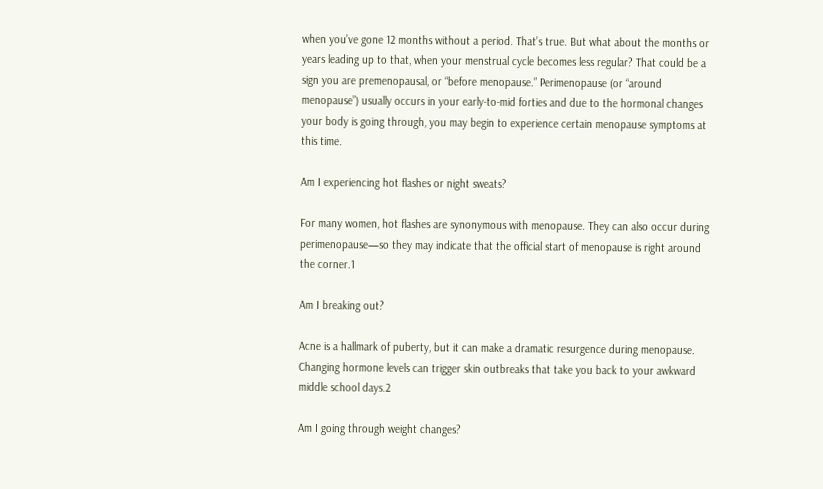when you’ve gone 12 months without a period. That’s true. But what about the months or years leading up to that, when your menstrual cycle becomes less regular? That could be a sign you are premenopausal, or “before menopause.” Perimenopause (or “around menopause”) usually occurs in your early-to-mid forties and due to the hormonal changes your body is going through, you may begin to experience certain menopause symptoms at this time.

Am I experiencing hot flashes or night sweats?

For many women, hot flashes are synonymous with menopause. They can also occur during perimenopause—so they may indicate that the official start of menopause is right around the corner.1

Am I breaking out?

Acne is a hallmark of puberty, but it can make a dramatic resurgence during menopause. Changing hormone levels can trigger skin outbreaks that take you back to your awkward middle school days.2

Am I going through weight changes?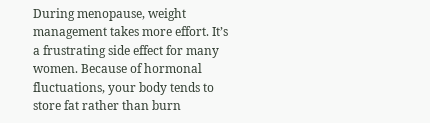During menopause, weight management takes more effort. It’s a frustrating side effect for many women. Because of hormonal fluctuations, your body tends to store fat rather than burn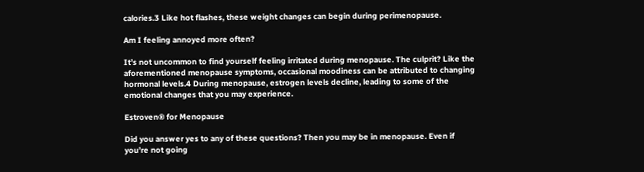calories.3 Like hot flashes, these weight changes can begin during perimenopause.

Am I feeling annoyed more often?

It’s not uncommon to find yourself feeling irritated during menopause. The culprit? Like the aforementioned menopause symptoms, occasional moodiness can be attributed to changing hormonal levels.4 During menopause, estrogen levels decline, leading to some of the emotional changes that you may experience.

Estroven® for Menopause

Did you answer yes to any of these questions? Then you may be in menopause. Even if you’re not going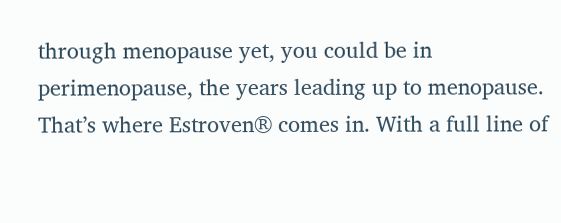through menopause yet, you could be in perimenopause, the years leading up to menopause. That’s where Estroven® comes in. With a full line of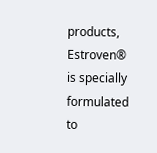products, Estroven® is specially formulated to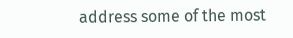address some of the most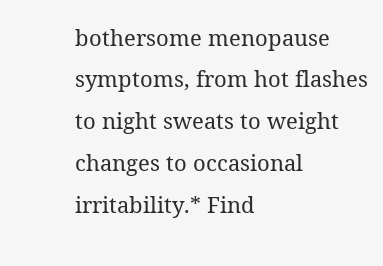bothersome menopause symptoms, from hot flashes to night sweats to weight changes to occasional irritability.* Find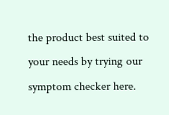the product best suited to your needs by trying our symptom checker here.